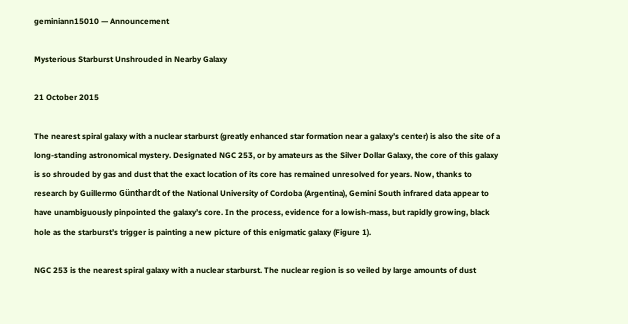geminiann15010 — Announcement

Mysterious Starburst Unshrouded in Nearby Galaxy

21 October 2015

The nearest spiral galaxy with a nuclear starburst (greatly enhanced star formation near a galaxy’s center) is also the site of a long-standing astronomical mystery. Designated NGC 253, or by amateurs as the Silver Dollar Galaxy, the core of this galaxy is so shrouded by gas and dust that the exact location of its core has remained unresolved for years. Now, thanks to research by Guillermo Günthardt of the National University of Cordoba (Argentina), Gemini South infrared data appear to have unambiguously pinpointed the galaxy’s core. In the process, evidence for a lowish-mass, but rapidly growing, black hole as the starburst’s trigger is painting a new picture of this enigmatic galaxy (Figure 1).

NGC 253 is the nearest spiral galaxy with a nuclear starburst. The nuclear region is so veiled by large amounts of dust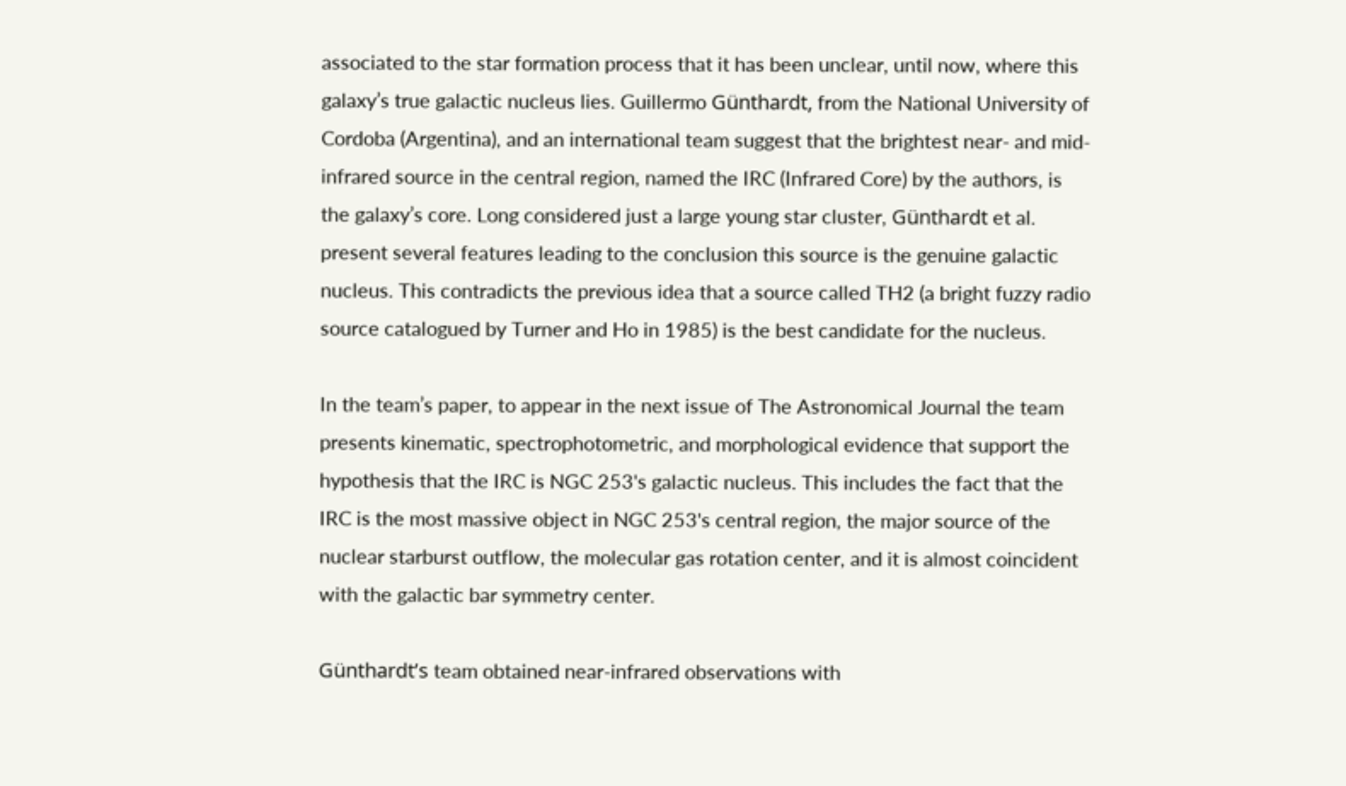associated to the star formation process that it has been unclear, until now, where this galaxy’s true galactic nucleus lies. Guillermo Günthardt, from the National University of Cordoba (Argentina), and an international team suggest that the brightest near- and mid-infrared source in the central region, named the IRC (Infrared Core) by the authors, is the galaxy’s core. Long considered just a large young star cluster, Günthardt et al. present several features leading to the conclusion this source is the genuine galactic nucleus. This contradicts the previous idea that a source called TH2 (a bright fuzzy radio source catalogued by Turner and Ho in 1985) is the best candidate for the nucleus.

In the team’s paper, to appear in the next issue of The Astronomical Journal the team presents kinematic, spectrophotometric, and morphological evidence that support the hypothesis that the IRC is NGC 253's galactic nucleus. This includes the fact that the IRC is the most massive object in NGC 253's central region, the major source of the nuclear starburst outflow, the molecular gas rotation center, and it is almost coincident with the galactic bar symmetry center.

Günthardt’s team obtained near-infrared observations with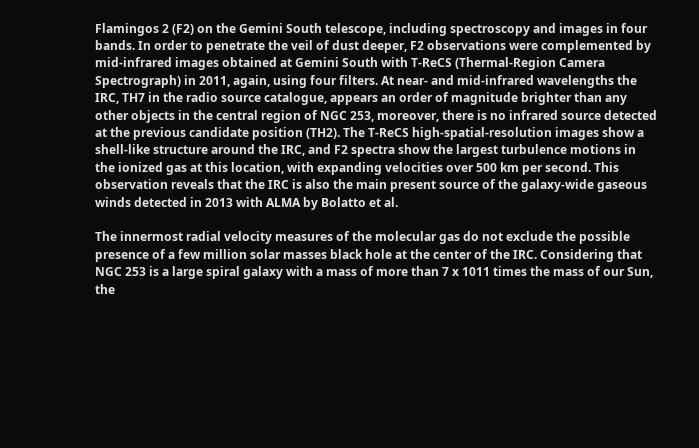Flamingos 2 (F2) on the Gemini South telescope, including spectroscopy and images in four bands. In order to penetrate the veil of dust deeper, F2 observations were complemented by mid-infrared images obtained at Gemini South with T-ReCS (Thermal-Region Camera Spectrograph) in 2011, again, using four filters. At near- and mid-infrared wavelengths the IRC, TH7 in the radio source catalogue, appears an order of magnitude brighter than any other objects in the central region of NGC 253, moreover, there is no infrared source detected at the previous candidate position (TH2). The T-ReCS high-spatial-resolution images show a shell-like structure around the IRC, and F2 spectra show the largest turbulence motions in the ionized gas at this location, with expanding velocities over 500 km per second. This observation reveals that the IRC is also the main present source of the galaxy-wide gaseous winds detected in 2013 with ALMA by Bolatto et al.

The innermost radial velocity measures of the molecular gas do not exclude the possible presence of a few million solar masses black hole at the center of the IRC. Considering that NGC 253 is a large spiral galaxy with a mass of more than 7 x 1011 times the mass of our Sun, the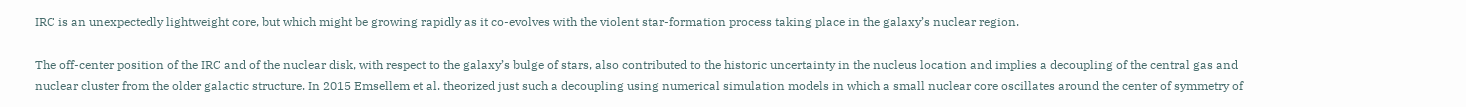IRC is an unexpectedly lightweight core, but which might be growing rapidly as it co-evolves with the violent star-formation process taking place in the galaxy’s nuclear region.

The off-center position of the IRC and of the nuclear disk, with respect to the galaxy’s bulge of stars, also contributed to the historic uncertainty in the nucleus location and implies a decoupling of the central gas and nuclear cluster from the older galactic structure. In 2015 Emsellem et al. theorized just such a decoupling using numerical simulation models in which a small nuclear core oscillates around the center of symmetry of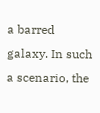a barred galaxy. In such a scenario, the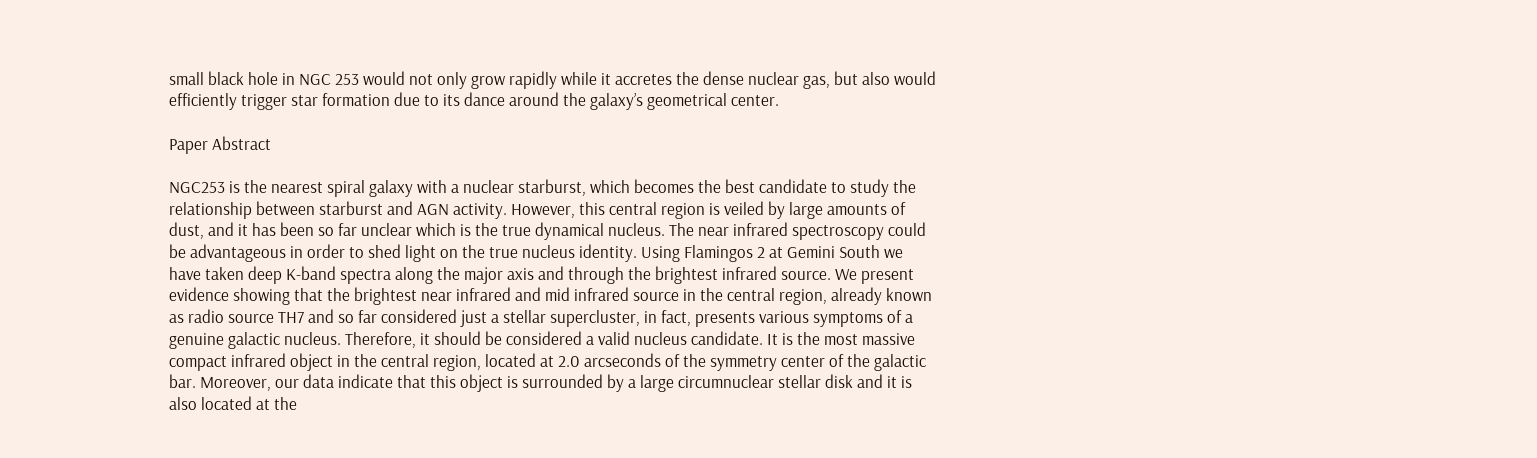small black hole in NGC 253 would not only grow rapidly while it accretes the dense nuclear gas, but also would efficiently trigger star formation due to its dance around the galaxy’s geometrical center.

Paper Abstract

NGC253 is the nearest spiral galaxy with a nuclear starburst, which becomes the best candidate to study the relationship between starburst and AGN activity. However, this central region is veiled by large amounts of dust, and it has been so far unclear which is the true dynamical nucleus. The near infrared spectroscopy could be advantageous in order to shed light on the true nucleus identity. Using Flamingos 2 at Gemini South we have taken deep K-band spectra along the major axis and through the brightest infrared source. We present evidence showing that the brightest near infrared and mid infrared source in the central region, already known as radio source TH7 and so far considered just a stellar supercluster, in fact, presents various symptoms of a genuine galactic nucleus. Therefore, it should be considered a valid nucleus candidate. It is the most massive compact infrared object in the central region, located at 2.0 arcseconds of the symmetry center of the galactic bar. Moreover, our data indicate that this object is surrounded by a large circumnuclear stellar disk and it is also located at the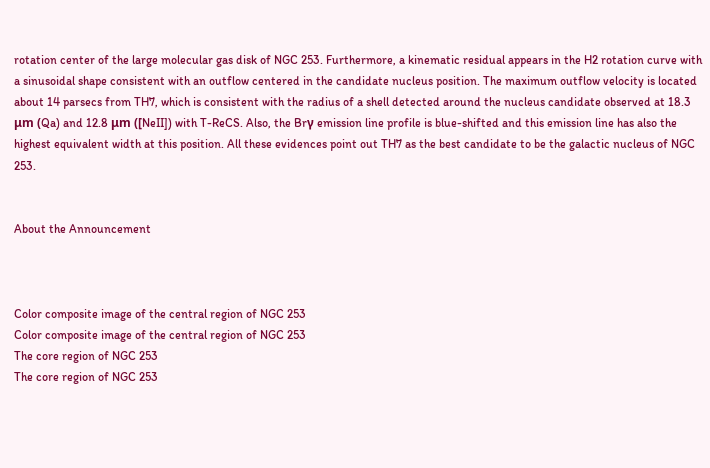rotation center of the large molecular gas disk of NGC 253. Furthermore, a kinematic residual appears in the H2 rotation curve with a sinusoidal shape consistent with an outflow centered in the candidate nucleus position. The maximum outflow velocity is located about 14 parsecs from TH7, which is consistent with the radius of a shell detected around the nucleus candidate observed at 18.3 μm (Qa) and 12.8 μm ([NeII]) with T-ReCS. Also, the Brγ emission line profile is blue-shifted and this emission line has also the highest equivalent width at this position. All these evidences point out TH7 as the best candidate to be the galactic nucleus of NGC 253.


About the Announcement



Color composite image of the central region of NGC 253
Color composite image of the central region of NGC 253
The core region of NGC 253
The core region of NGC 253